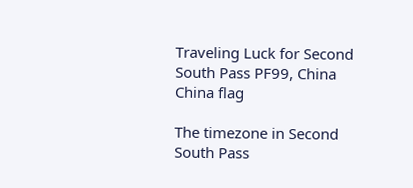Traveling Luck for Second South Pass PF99, China China flag

The timezone in Second South Pass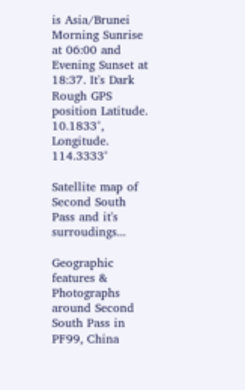is Asia/Brunei
Morning Sunrise at 06:00 and Evening Sunset at 18:37. It's Dark
Rough GPS position Latitude. 10.1833°, Longitude. 114.3333°

Satellite map of Second South Pass and it's surroudings...

Geographic features & Photographs around Second South Pass in PF99, China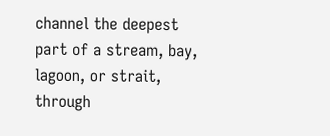channel the deepest part of a stream, bay, lagoon, or strait, through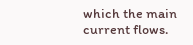which the main current flows.